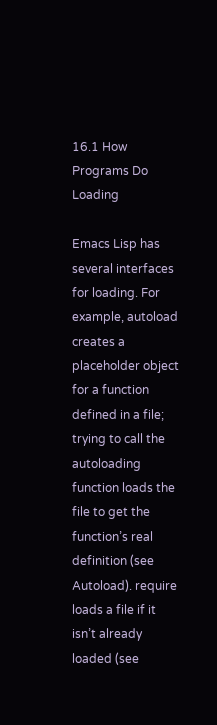16.1 How Programs Do Loading

Emacs Lisp has several interfaces for loading. For example, autoload creates a placeholder object for a function defined in a file; trying to call the autoloading function loads the file to get the function’s real definition (see Autoload). require loads a file if it isn’t already loaded (see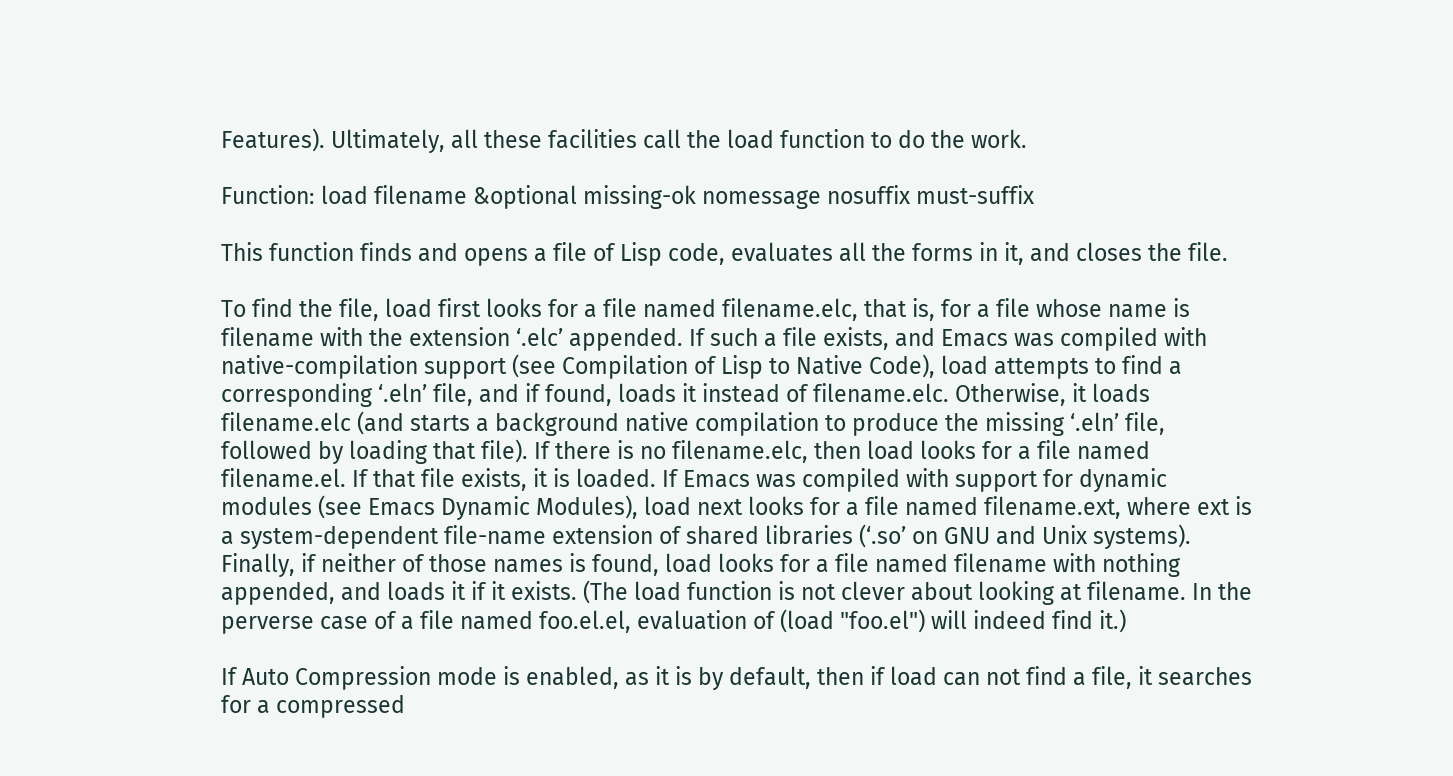Features). Ultimately, all these facilities call the load function to do the work.

Function: load filename &optional missing-ok nomessage nosuffix must-suffix

This function finds and opens a file of Lisp code, evaluates all the forms in it, and closes the file.

To find the file, load first looks for a file named filename.elc, that is, for a file whose name is filename with the extension ‘.elc’ appended. If such a file exists, and Emacs was compiled with native-compilation support (see Compilation of Lisp to Native Code), load attempts to find a corresponding ‘.eln’ file, and if found, loads it instead of filename.elc. Otherwise, it loads filename.elc (and starts a background native compilation to produce the missing ‘.eln’ file, followed by loading that file). If there is no filename.elc, then load looks for a file named filename.el. If that file exists, it is loaded. If Emacs was compiled with support for dynamic modules (see Emacs Dynamic Modules), load next looks for a file named filename.ext, where ext is a system-dependent file-name extension of shared libraries (‘.so’ on GNU and Unix systems). Finally, if neither of those names is found, load looks for a file named filename with nothing appended, and loads it if it exists. (The load function is not clever about looking at filename. In the perverse case of a file named foo.el.el, evaluation of (load "foo.el") will indeed find it.)

If Auto Compression mode is enabled, as it is by default, then if load can not find a file, it searches for a compressed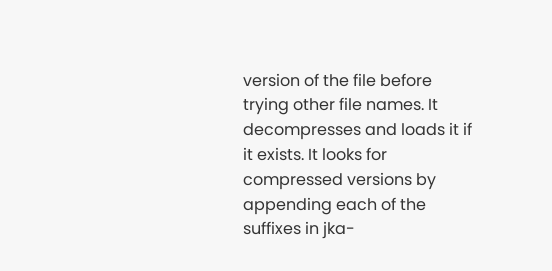version of the file before trying other file names. It decompresses and loads it if it exists. It looks for compressed versions by appending each of the suffixes in jka-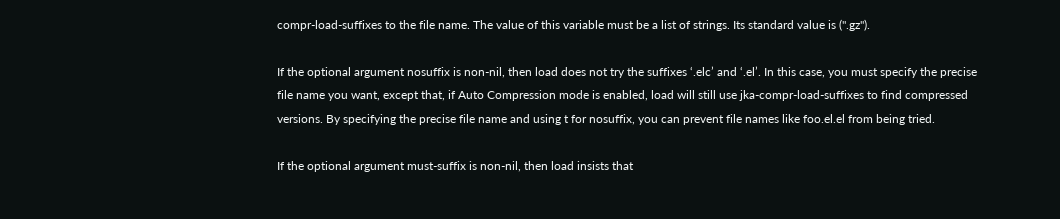compr-load-suffixes to the file name. The value of this variable must be a list of strings. Its standard value is (".gz").

If the optional argument nosuffix is non-nil, then load does not try the suffixes ‘.elc’ and ‘.el’. In this case, you must specify the precise file name you want, except that, if Auto Compression mode is enabled, load will still use jka-compr-load-suffixes to find compressed versions. By specifying the precise file name and using t for nosuffix, you can prevent file names like foo.el.el from being tried.

If the optional argument must-suffix is non-nil, then load insists that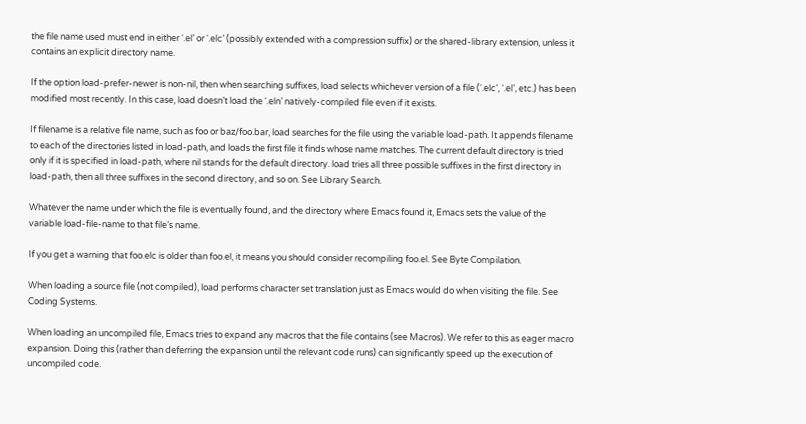the file name used must end in either ‘.el’ or ‘.elc’ (possibly extended with a compression suffix) or the shared-library extension, unless it contains an explicit directory name.

If the option load-prefer-newer is non-nil, then when searching suffixes, load selects whichever version of a file (‘.elc’, ‘.el’, etc.) has been modified most recently. In this case, load doesn’t load the ‘.eln’ natively-compiled file even if it exists.

If filename is a relative file name, such as foo or baz/foo.bar, load searches for the file using the variable load-path. It appends filename to each of the directories listed in load-path, and loads the first file it finds whose name matches. The current default directory is tried only if it is specified in load-path, where nil stands for the default directory. load tries all three possible suffixes in the first directory in load-path, then all three suffixes in the second directory, and so on. See Library Search.

Whatever the name under which the file is eventually found, and the directory where Emacs found it, Emacs sets the value of the variable load-file-name to that file’s name.

If you get a warning that foo.elc is older than foo.el, it means you should consider recompiling foo.el. See Byte Compilation.

When loading a source file (not compiled), load performs character set translation just as Emacs would do when visiting the file. See Coding Systems.

When loading an uncompiled file, Emacs tries to expand any macros that the file contains (see Macros). We refer to this as eager macro expansion. Doing this (rather than deferring the expansion until the relevant code runs) can significantly speed up the execution of uncompiled code.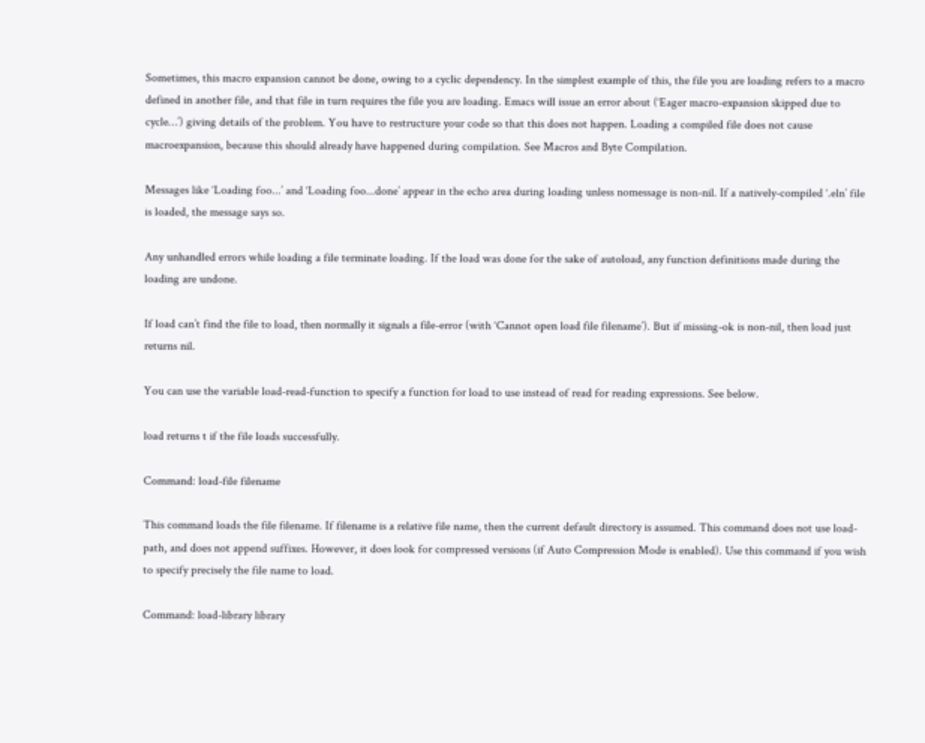Sometimes, this macro expansion cannot be done, owing to a cyclic dependency. In the simplest example of this, the file you are loading refers to a macro defined in another file, and that file in turn requires the file you are loading. Emacs will issue an error about (‘Eager macro-expansion skipped due to cycle…’) giving details of the problem. You have to restructure your code so that this does not happen. Loading a compiled file does not cause macroexpansion, because this should already have happened during compilation. See Macros and Byte Compilation.

Messages like ‘Loading foo...’ and ‘Loading foo...done’ appear in the echo area during loading unless nomessage is non-nil. If a natively-compiled ‘.eln’ file is loaded, the message says so.

Any unhandled errors while loading a file terminate loading. If the load was done for the sake of autoload, any function definitions made during the loading are undone.

If load can’t find the file to load, then normally it signals a file-error (with ‘Cannot open load file filename’). But if missing-ok is non-nil, then load just returns nil.

You can use the variable load-read-function to specify a function for load to use instead of read for reading expressions. See below.

load returns t if the file loads successfully.

Command: load-file filename

This command loads the file filename. If filename is a relative file name, then the current default directory is assumed. This command does not use load-path, and does not append suffixes. However, it does look for compressed versions (if Auto Compression Mode is enabled). Use this command if you wish to specify precisely the file name to load.

Command: load-library library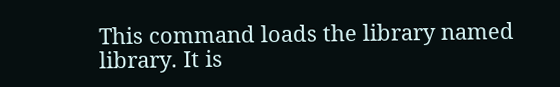This command loads the library named library. It is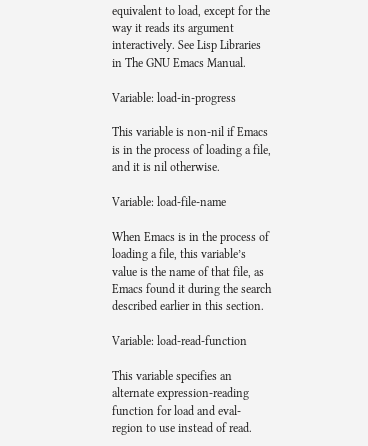equivalent to load, except for the way it reads its argument interactively. See Lisp Libraries in The GNU Emacs Manual.

Variable: load-in-progress

This variable is non-nil if Emacs is in the process of loading a file, and it is nil otherwise.

Variable: load-file-name

When Emacs is in the process of loading a file, this variable’s value is the name of that file, as Emacs found it during the search described earlier in this section.

Variable: load-read-function

This variable specifies an alternate expression-reading function for load and eval-region to use instead of read.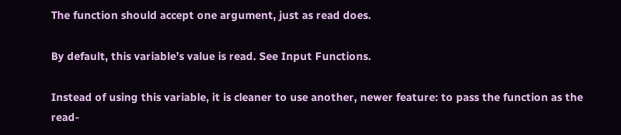The function should accept one argument, just as read does.

By default, this variable’s value is read. See Input Functions.

Instead of using this variable, it is cleaner to use another, newer feature: to pass the function as the read-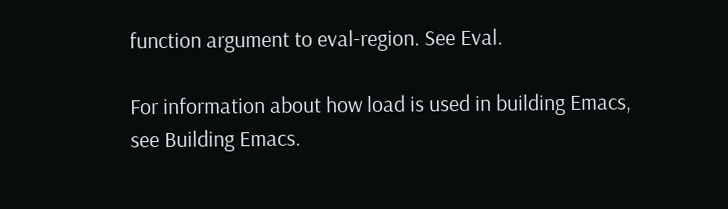function argument to eval-region. See Eval.

For information about how load is used in building Emacs, see Building Emacs.